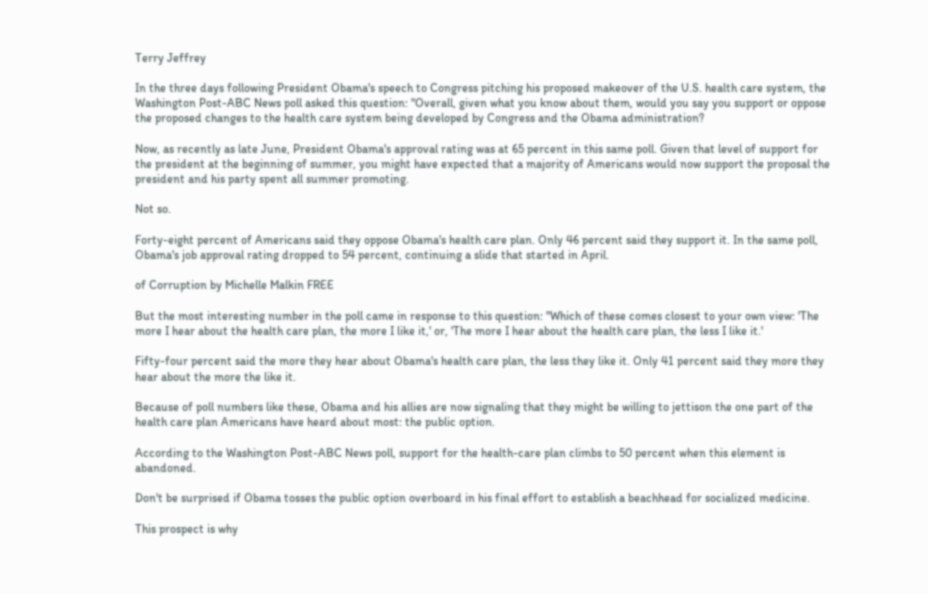Terry Jeffrey

In the three days following President Obama's speech to Congress pitching his proposed makeover of the U.S. health care system, the Washington Post-ABC News poll asked this question: "Overall, given what you know about them, would you say you support or oppose the proposed changes to the health care system being developed by Congress and the Obama administration?

Now, as recently as late June, President Obama's approval rating was at 65 percent in this same poll. Given that level of support for the president at the beginning of summer, you might have expected that a majority of Americans would now support the proposal the president and his party spent all summer promoting.

Not so.

Forty-eight percent of Americans said they oppose Obama's health care plan. Only 46 percent said they support it. In the same poll, Obama's job approval rating dropped to 54 percent, continuing a slide that started in April.

of Corruption by Michelle Malkin FREE

But the most interesting number in the poll came in response to this question: "Which of these comes closest to your own view: 'The more I hear about the health care plan, the more I like it,' or, 'The more I hear about the health care plan, the less I like it.'

Fifty-four percent said the more they hear about Obama's health care plan, the less they like it. Only 41 percent said they more they hear about the more the like it.

Because of poll numbers like these, Obama and his allies are now signaling that they might be willing to jettison the one part of the health care plan Americans have heard about most: the public option.

According to the Washington Post-ABC News poll, support for the health-care plan climbs to 50 percent when this element is abandoned.

Don't be surprised if Obama tosses the public option overboard in his final effort to establish a beachhead for socialized medicine.

This prospect is why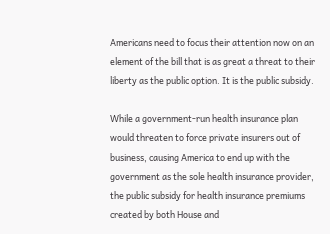Americans need to focus their attention now on an element of the bill that is as great a threat to their liberty as the public option. It is the public subsidy.

While a government-run health insurance plan would threaten to force private insurers out of business, causing America to end up with the government as the sole health insurance provider, the public subsidy for health insurance premiums created by both House and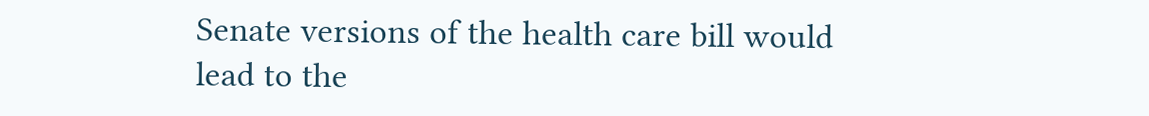Senate versions of the health care bill would lead to the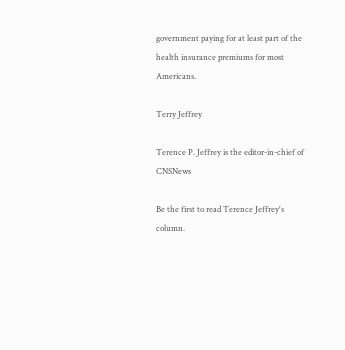government paying for at least part of the health insurance premiums for most Americans.

Terry Jeffrey

Terence P. Jeffrey is the editor-in-chief of CNSNews

Be the first to read Terence Jeffrey's column.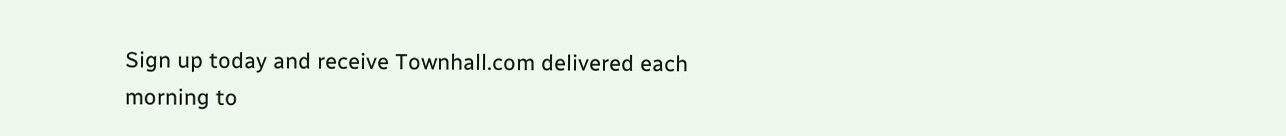Sign up today and receive Townhall.com delivered each morning to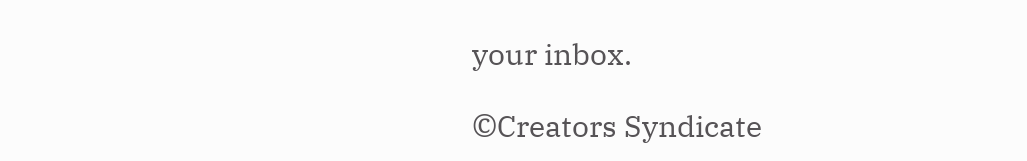your inbox.

©Creators Syndicate